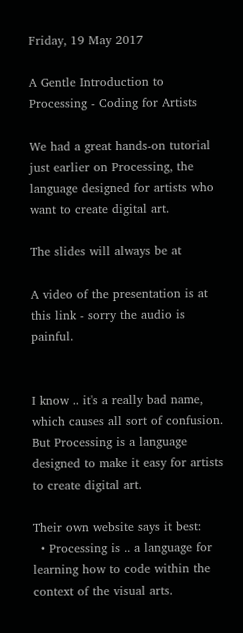Friday, 19 May 2017

A Gentle Introduction to Processing - Coding for Artists

We had a great hands-on tutorial just earlier on Processing, the language designed for artists who want to create digital art.

The slides will always be at

A video of the presentation is at this link - sorry the audio is painful.


I know .. it's a really bad name, which causes all sort of confusion. But Processing is a language designed to make it easy for artists to create digital art.

Their own website says it best:
  • Processing is .. a language for learning how to code within the context of the visual arts.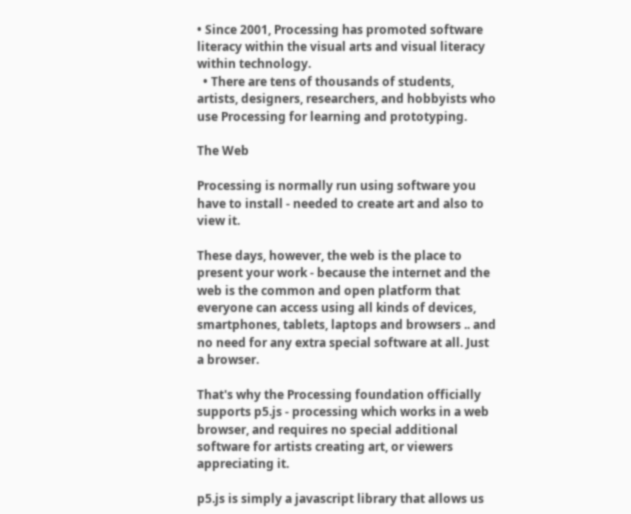• Since 2001, Processing has promoted software literacy within the visual arts and visual literacy within technology.
  • There are tens of thousands of students, artists, designers, researchers, and hobbyists who use Processing for learning and prototyping.

The Web

Processing is normally run using software you have to install - needed to create art and also to view it.

These days, however, the web is the place to present your work - because the internet and the web is the common and open platform that everyone can access using all kinds of devices, smartphones, tablets, laptops and browsers .. and no need for any extra special software at all. Just a browser.

That's why the Processing foundation officially supports p5.js - processing which works in a web browser, and requires no special additional software for artists creating art, or viewers appreciating it.

p5.js is simply a javascript library that allows us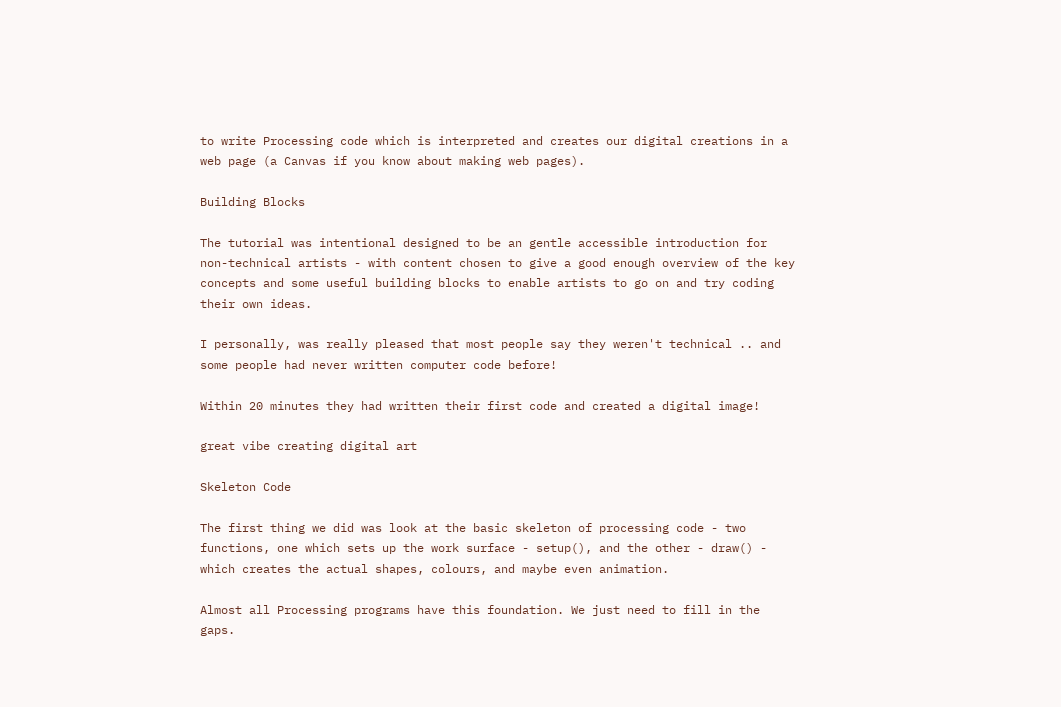to write Processing code which is interpreted and creates our digital creations in a web page (a Canvas if you know about making web pages).

Building Blocks

The tutorial was intentional designed to be an gentle accessible introduction for non-technical artists - with content chosen to give a good enough overview of the key concepts and some useful building blocks to enable artists to go on and try coding their own ideas.

I personally, was really pleased that most people say they weren't technical .. and some people had never written computer code before!

Within 20 minutes they had written their first code and created a digital image!

great vibe creating digital art

Skeleton Code

The first thing we did was look at the basic skeleton of processing code - two functions, one which sets up the work surface - setup(), and the other - draw() - which creates the actual shapes, colours, and maybe even animation.

Almost all Processing programs have this foundation. We just need to fill in the gaps.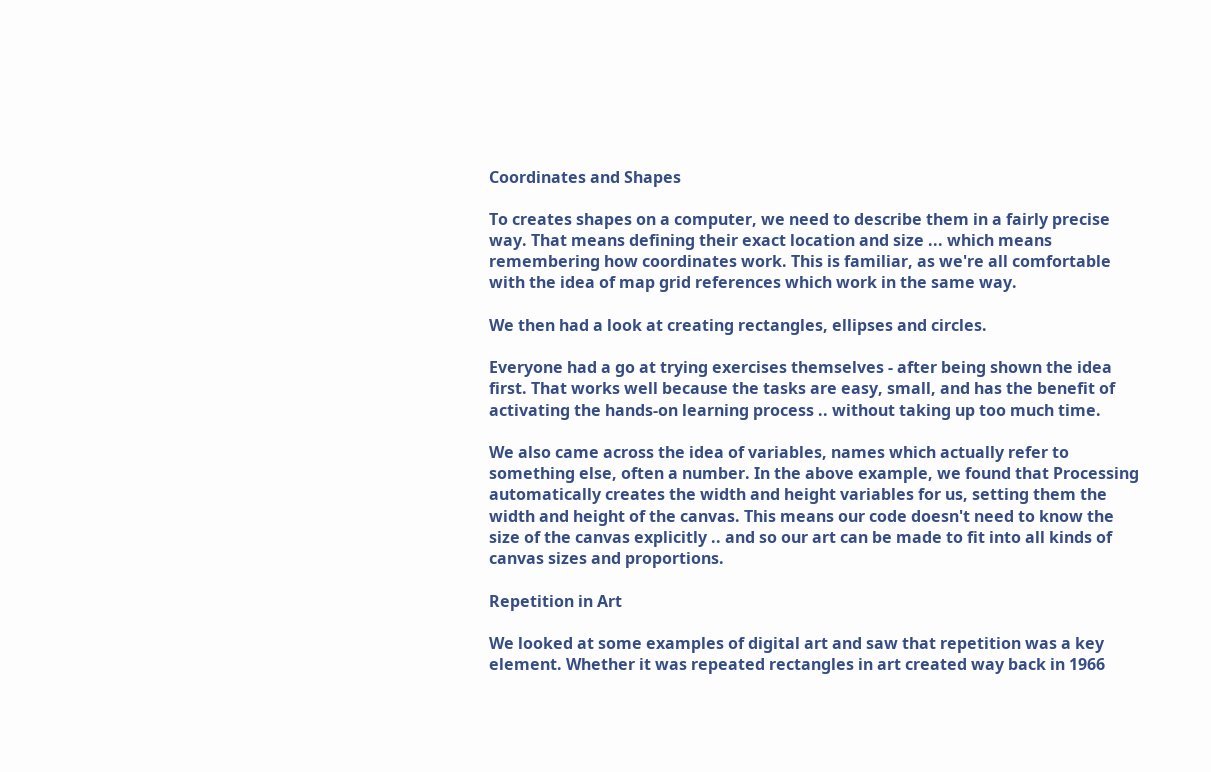Coordinates and Shapes

To creates shapes on a computer, we need to describe them in a fairly precise way. That means defining their exact location and size ... which means remembering how coordinates work. This is familiar, as we're all comfortable with the idea of map grid references which work in the same way.

We then had a look at creating rectangles, ellipses and circles.

Everyone had a go at trying exercises themselves - after being shown the idea first. That works well because the tasks are easy, small, and has the benefit of activating the hands-on learning process .. without taking up too much time.

We also came across the idea of variables, names which actually refer to something else, often a number. In the above example, we found that Processing automatically creates the width and height variables for us, setting them the width and height of the canvas. This means our code doesn't need to know the size of the canvas explicitly .. and so our art can be made to fit into all kinds of canvas sizes and proportions.

Repetition in Art

We looked at some examples of digital art and saw that repetition was a key element. Whether it was repeated rectangles in art created way back in 1966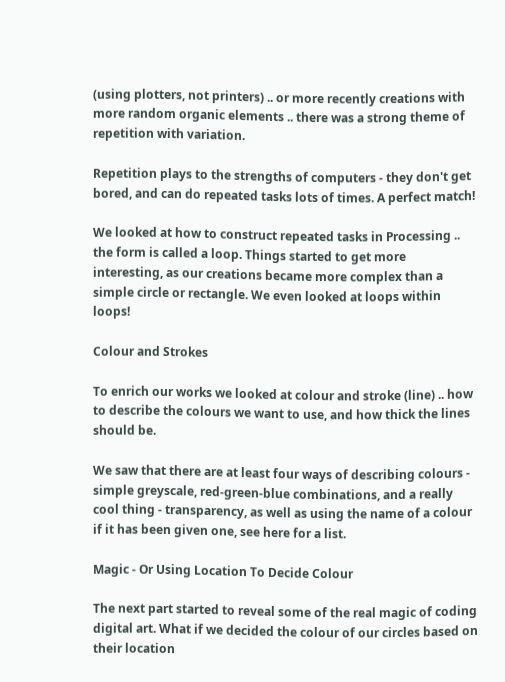(using plotters, not printers) .. or more recently creations with more random organic elements .. there was a strong theme of repetition with variation.

Repetition plays to the strengths of computers - they don't get bored, and can do repeated tasks lots of times. A perfect match!

We looked at how to construct repeated tasks in Processing .. the form is called a loop. Things started to get more interesting, as our creations became more complex than a simple circle or rectangle. We even looked at loops within loops!

Colour and Strokes

To enrich our works we looked at colour and stroke (line) .. how to describe the colours we want to use, and how thick the lines should be.

We saw that there are at least four ways of describing colours - simple greyscale, red-green-blue combinations, and a really cool thing - transparency, as well as using the name of a colour if it has been given one, see here for a list.

Magic - Or Using Location To Decide Colour

The next part started to reveal some of the real magic of coding digital art. What if we decided the colour of our circles based on their location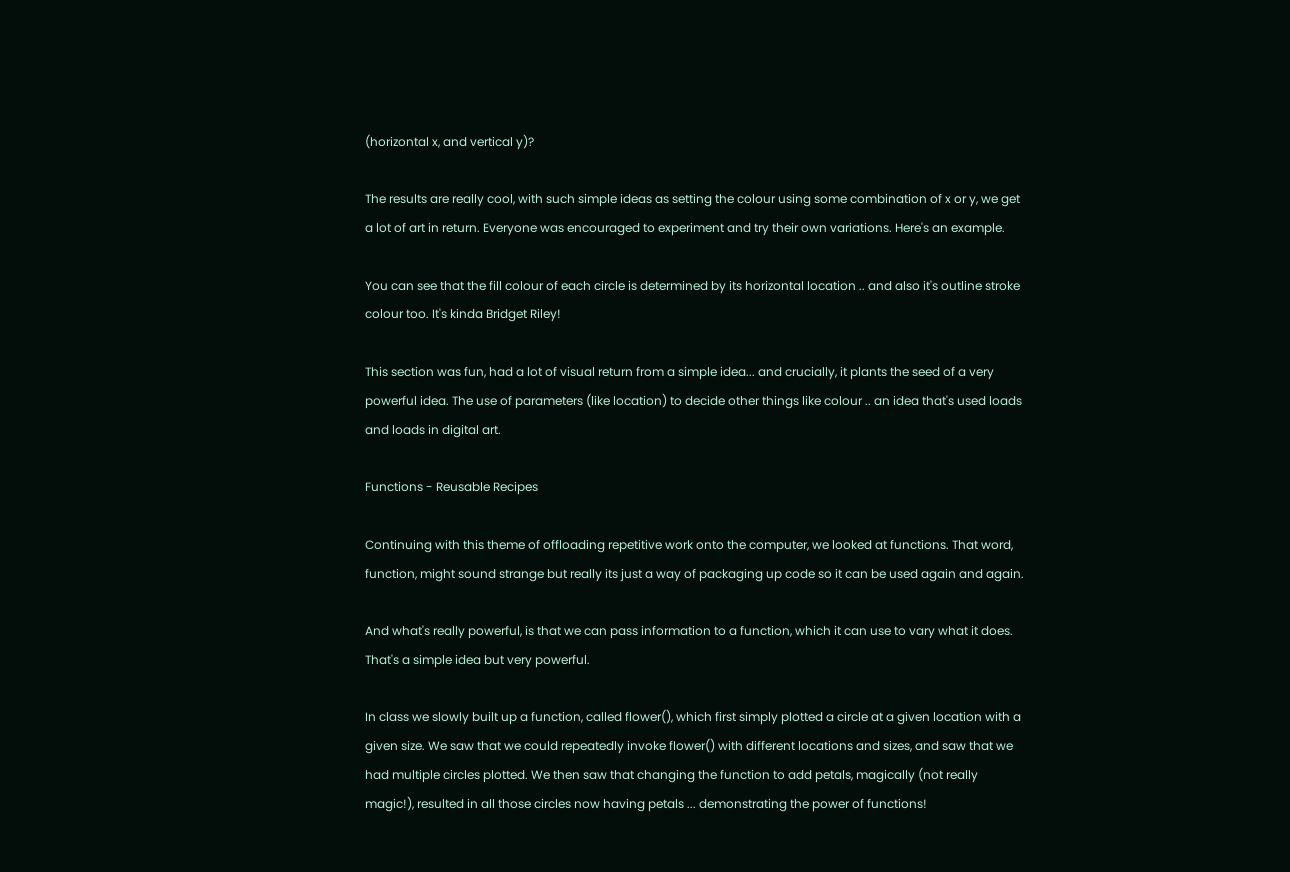(horizontal x, and vertical y)?

The results are really cool, with such simple ideas as setting the colour using some combination of x or y, we get a lot of art in return. Everyone was encouraged to experiment and try their own variations. Here's an example.

You can see that the fill colour of each circle is determined by its horizontal location .. and also it's outline stroke colour too. It's kinda Bridget Riley!

This section was fun, had a lot of visual return from a simple idea... and crucially, it plants the seed of a very powerful idea. The use of parameters (like location) to decide other things like colour .. an idea that's used loads and loads in digital art.

Functions - Reusable Recipes

Continuing with this theme of offloading repetitive work onto the computer, we looked at functions. That word, function, might sound strange but really its just a way of packaging up code so it can be used again and again.

And what's really powerful, is that we can pass information to a function, which it can use to vary what it does. That's a simple idea but very powerful.

In class we slowly built up a function, called flower(), which first simply plotted a circle at a given location with a given size. We saw that we could repeatedly invoke flower() with different locations and sizes, and saw that we had multiple circles plotted. We then saw that changing the function to add petals, magically (not really magic!), resulted in all those circles now having petals ... demonstrating the power of functions!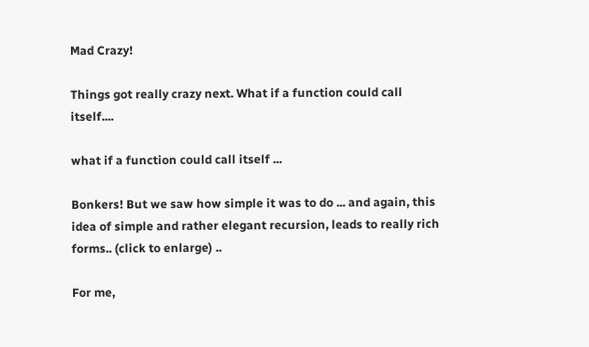Mad Crazy!

Things got really crazy next. What if a function could call itself....

what if a function could call itself ...

Bonkers! But we saw how simple it was to do ... and again, this idea of simple and rather elegant recursion, leads to really rich forms.. (click to enlarge) ..

For me,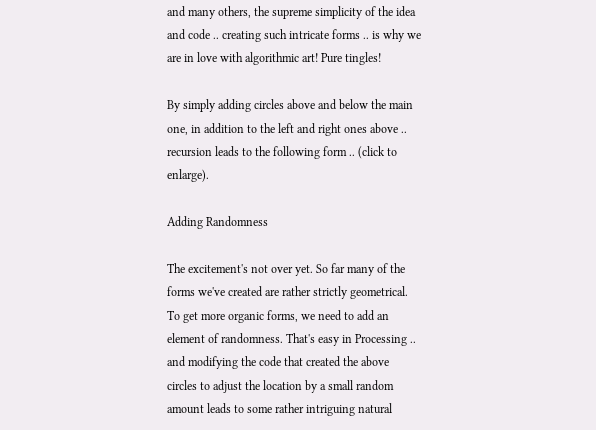and many others, the supreme simplicity of the idea and code .. creating such intricate forms .. is why we are in love with algorithmic art! Pure tingles!

By simply adding circles above and below the main one, in addition to the left and right ones above .. recursion leads to the following form .. (click to enlarge).

Adding Randomness

The excitement's not over yet. So far many of the forms we've created are rather strictly geometrical. To get more organic forms, we need to add an element of randomness. That's easy in Processing .. and modifying the code that created the above circles to adjust the location by a small random amount leads to some rather intriguing natural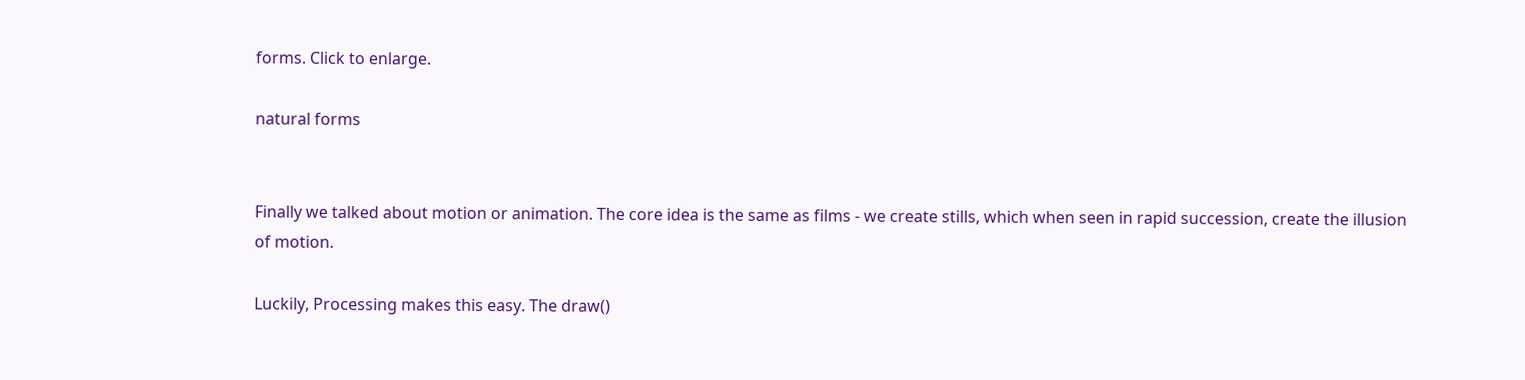forms. Click to enlarge.

natural forms


Finally we talked about motion or animation. The core idea is the same as films - we create stills, which when seen in rapid succession, create the illusion of motion.

Luckily, Processing makes this easy. The draw()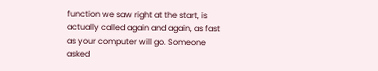function we saw right at the start, is actually called again and again, as fast as your computer will go. Someone asked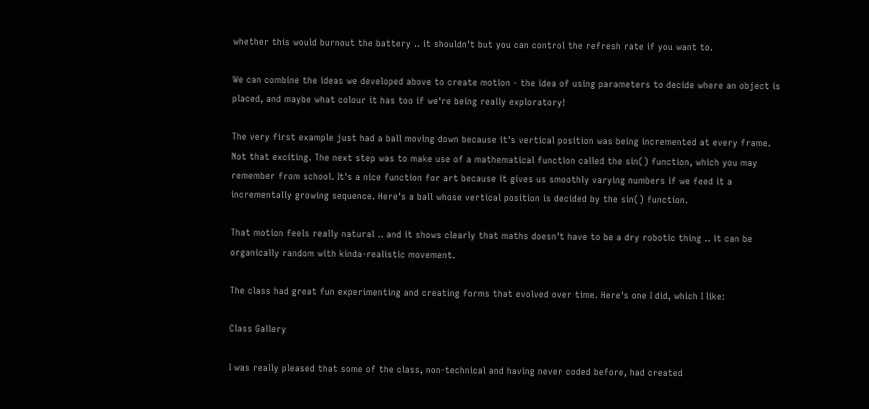whether this would burnout the battery .. it shouldn't but you can control the refresh rate if you want to.

We can combine the ideas we developed above to create motion - the idea of using parameters to decide where an object is placed, and maybe what colour it has too if we're being really exploratory!

The very first example just had a ball moving down because it's vertical position was being incremented at every frame. Not that exciting. The next step was to make use of a mathematical function called the sin() function, which you may remember from school. It's a nice function for art because it gives us smoothly varying numbers if we feed it a incrementally growing sequence. Here's a ball whose vertical position is decided by the sin() function.

That motion feels really natural .. and it shows clearly that maths doesn't have to be a dry robotic thing .. it can be organically random with kinda-realistic movement.

The class had great fun experimenting and creating forms that evolved over time. Here's one I did, which I like:

Class Gallery

I was really pleased that some of the class, non-technical and having never coded before, had created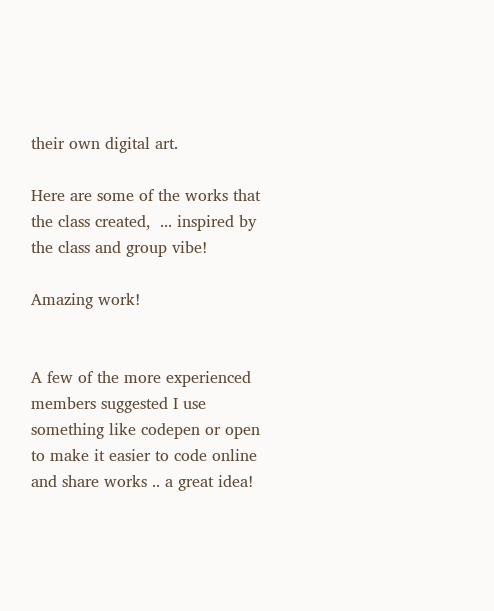their own digital art.

Here are some of the works that the class created,  ... inspired by the class and group vibe!

Amazing work!


A few of the more experienced members suggested I use something like codepen or open to make it easier to code online and share works .. a great idea!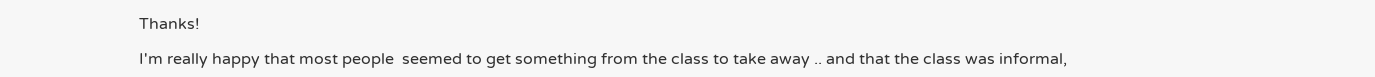Thanks!

I'm really happy that most people  seemed to get something from the class to take away .. and that the class was informal,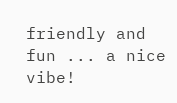friendly and fun ... a nice vibe!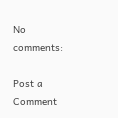No comments:

Post a Comment